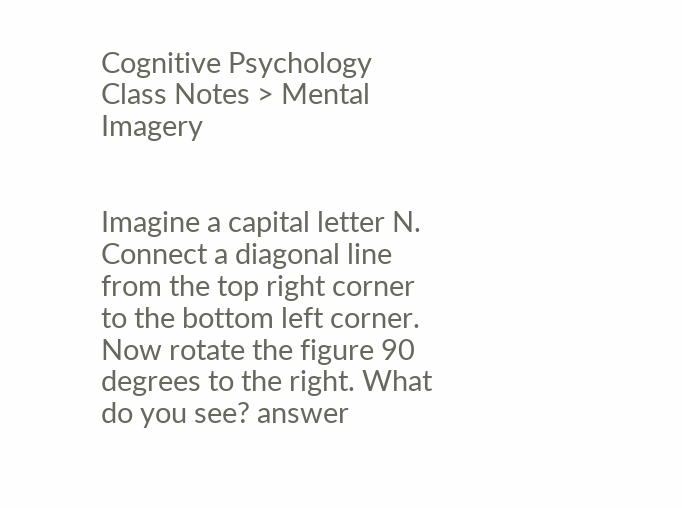Cognitive Psychology Class Notes > Mental Imagery


Imagine a capital letter N. Connect a diagonal line from the top right corner to the bottom left corner. Now rotate the figure 90 degrees to the right. What do you see? answer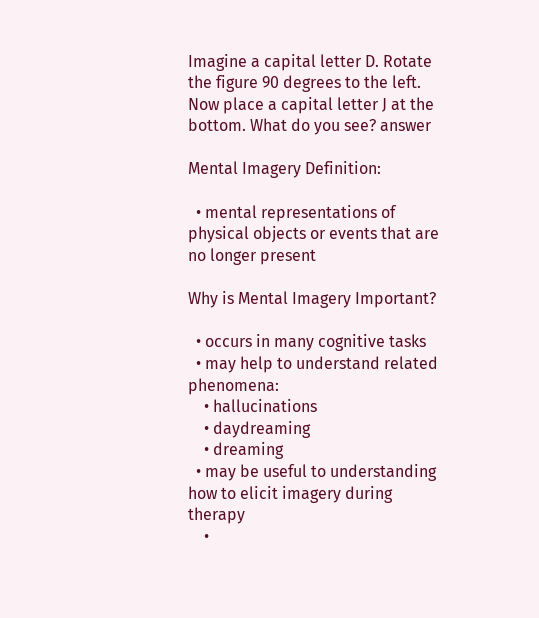Imagine a capital letter D. Rotate the figure 90 degrees to the left. Now place a capital letter J at the bottom. What do you see? answer

Mental Imagery Definition:

  • mental representations of physical objects or events that are no longer present

Why is Mental Imagery Important?

  • occurs in many cognitive tasks
  • may help to understand related phenomena:
    • hallucinations
    • daydreaming
    • dreaming
  • may be useful to understanding how to elicit imagery during therapy
    •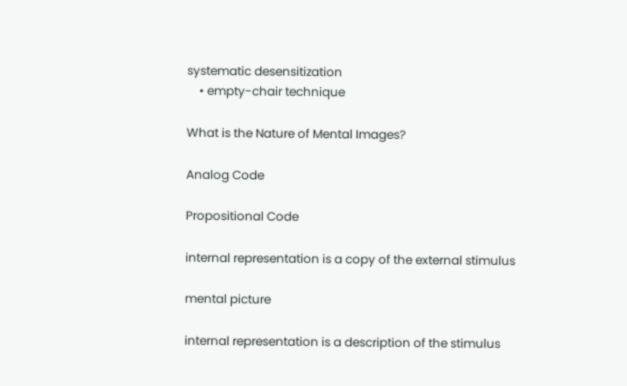systematic desensitization
    • empty-chair technique

What is the Nature of Mental Images?

Analog Code

Propositional Code

internal representation is a copy of the external stimulus

mental picture

internal representation is a description of the stimulus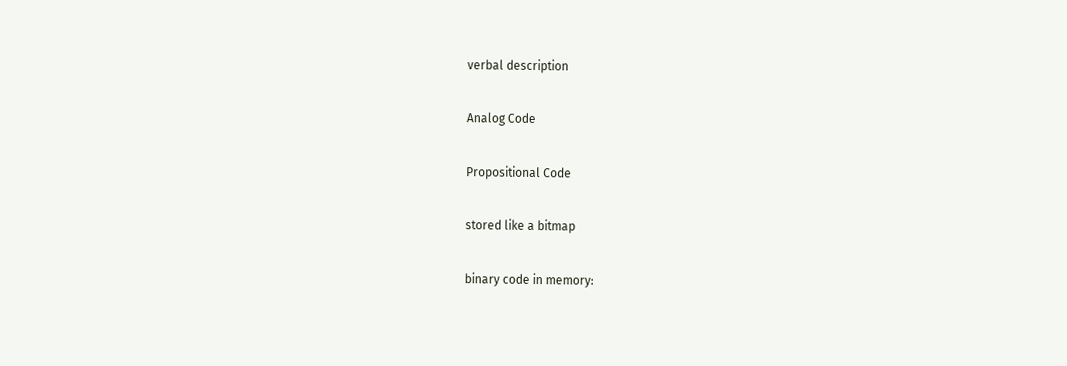verbal description

Analog Code

Propositional Code

stored like a bitmap

binary code in memory: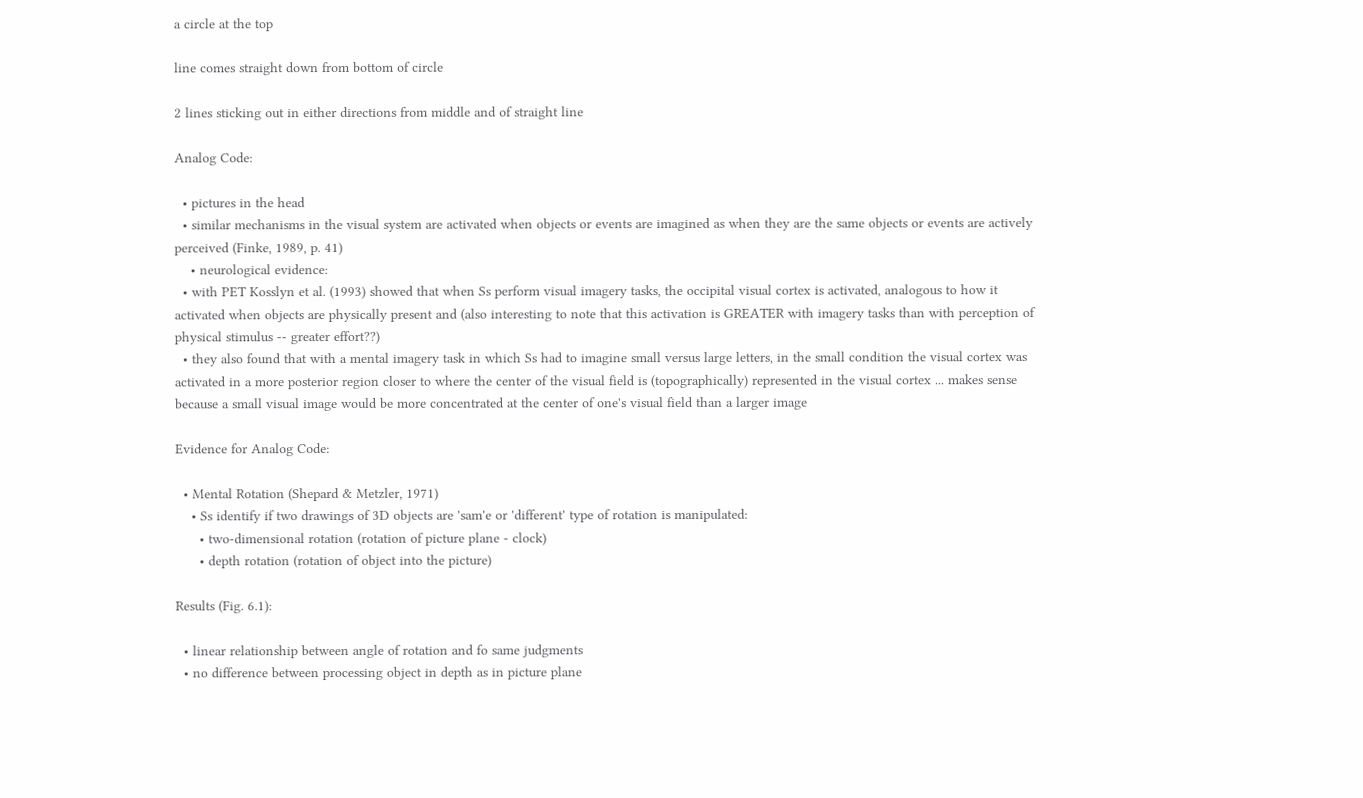a circle at the top

line comes straight down from bottom of circle

2 lines sticking out in either directions from middle and of straight line

Analog Code:

  • pictures in the head
  • similar mechanisms in the visual system are activated when objects or events are imagined as when they are the same objects or events are actively perceived (Finke, 1989, p. 41)
    • neurological evidence:
  • with PET Kosslyn et al. (1993) showed that when Ss perform visual imagery tasks, the occipital visual cortex is activated, analogous to how it activated when objects are physically present and (also interesting to note that this activation is GREATER with imagery tasks than with perception of physical stimulus -- greater effort??)
  • they also found that with a mental imagery task in which Ss had to imagine small versus large letters, in the small condition the visual cortex was activated in a more posterior region closer to where the center of the visual field is (topographically) represented in the visual cortex ... makes sense because a small visual image would be more concentrated at the center of one's visual field than a larger image

Evidence for Analog Code:

  • Mental Rotation (Shepard & Metzler, 1971)
    • Ss identify if two drawings of 3D objects are 'sam'e or 'different' type of rotation is manipulated:
      • two-dimensional rotation (rotation of picture plane - clock)
      • depth rotation (rotation of object into the picture)

Results (Fig. 6.1):

  • linear relationship between angle of rotation and fo same judgments
  • no difference between processing object in depth as in picture plane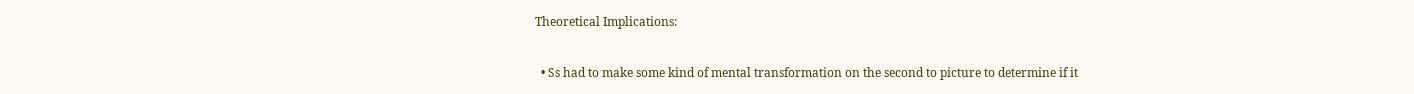Theoretical Implications:

  • Ss had to make some kind of mental transformation on the second to picture to determine if it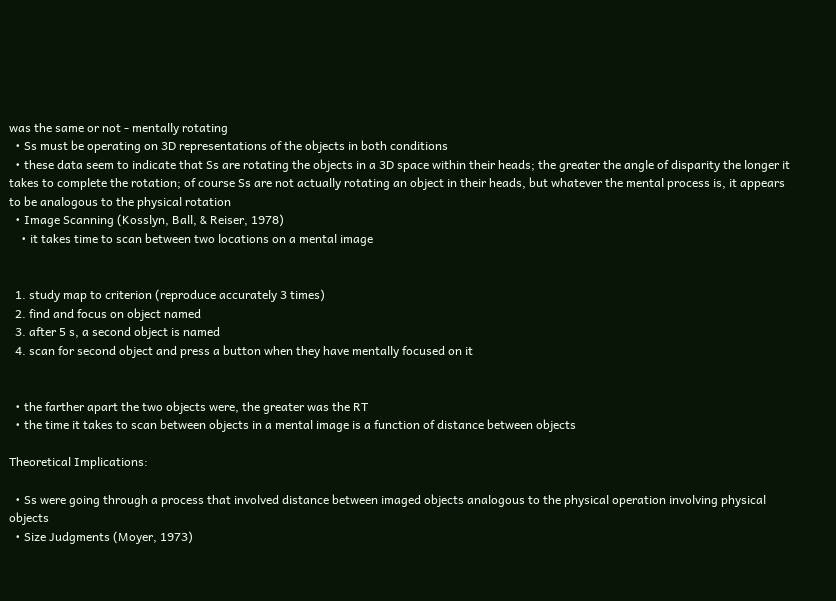was the same or not - mentally rotating
  • Ss must be operating on 3D representations of the objects in both conditions
  • these data seem to indicate that Ss are rotating the objects in a 3D space within their heads; the greater the angle of disparity the longer it takes to complete the rotation; of course Ss are not actually rotating an object in their heads, but whatever the mental process is, it appears to be analogous to the physical rotation
  • Image Scanning (Kosslyn, Ball, & Reiser, 1978)
    • it takes time to scan between two locations on a mental image


  1. study map to criterion (reproduce accurately 3 times)
  2. find and focus on object named
  3. after 5 s, a second object is named
  4. scan for second object and press a button when they have mentally focused on it


  • the farther apart the two objects were, the greater was the RT
  • the time it takes to scan between objects in a mental image is a function of distance between objects

Theoretical Implications:

  • Ss were going through a process that involved distance between imaged objects analogous to the physical operation involving physical objects
  • Size Judgments (Moyer, 1973)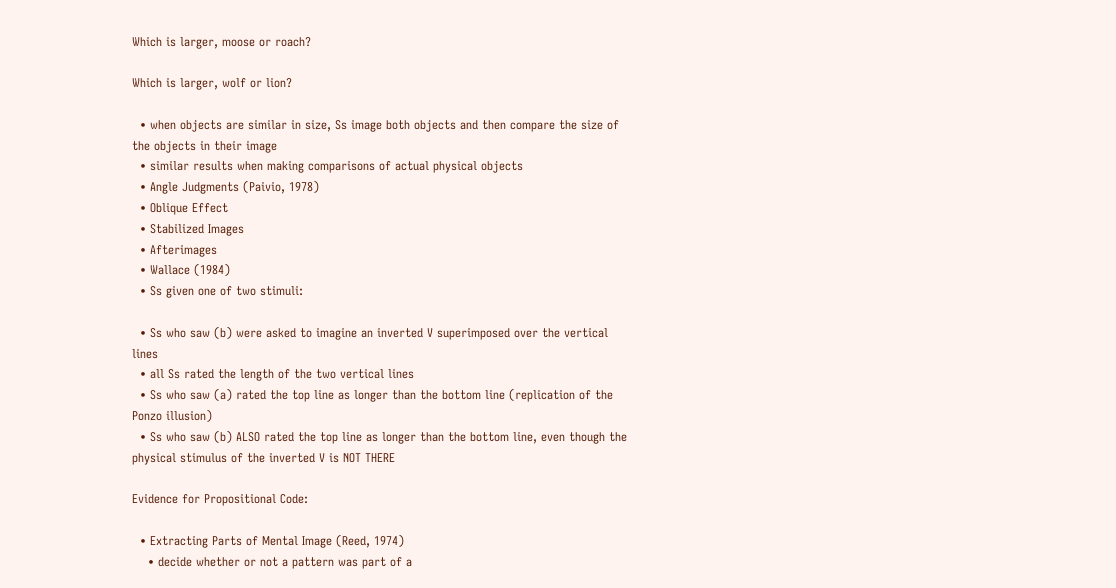Which is larger, moose or roach?

Which is larger, wolf or lion?

  • when objects are similar in size, Ss image both objects and then compare the size of the objects in their image
  • similar results when making comparisons of actual physical objects
  • Angle Judgments (Paivio, 1978)
  • Oblique Effect
  • Stabilized Images
  • Afterimages
  • Wallace (1984)
  • Ss given one of two stimuli:

  • Ss who saw (b) were asked to imagine an inverted V superimposed over the vertical lines
  • all Ss rated the length of the two vertical lines
  • Ss who saw (a) rated the top line as longer than the bottom line (replication of the Ponzo illusion)
  • Ss who saw (b) ALSO rated the top line as longer than the bottom line, even though the physical stimulus of the inverted V is NOT THERE

Evidence for Propositional Code:

  • Extracting Parts of Mental Image (Reed, 1974)
    • decide whether or not a pattern was part of a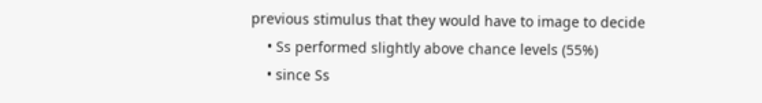previous stimulus that they would have to image to decide
    • Ss performed slightly above chance levels (55%)
    • since Ss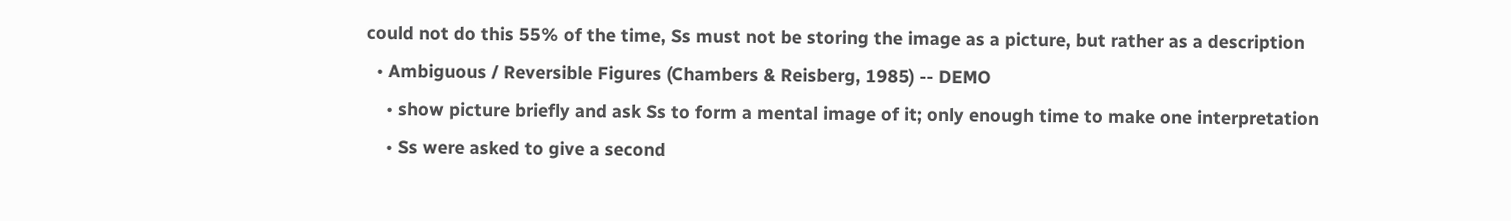could not do this 55% of the time, Ss must not be storing the image as a picture, but rather as a description
  • Ambiguous / Reversible Figures (Chambers & Reisberg, 1985) -- DEMO
    • show picture briefly and ask Ss to form a mental image of it; only enough time to make one interpretation
    • Ss were asked to give a second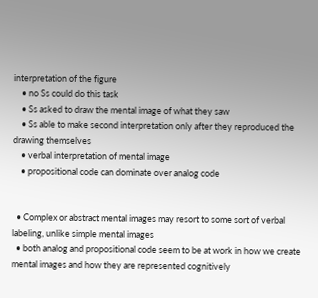interpretation of the figure
    • no Ss could do this task
    • Ss asked to draw the mental image of what they saw
    • Ss able to make second interpretation only after they reproduced the drawing themselves
    • verbal interpretation of mental image
    • propositional code can dominate over analog code


  • Complex or abstract mental images may resort to some sort of verbal labeling, unlike simple mental images
  • both analog and propositional code seem to be at work in how we create mental images and how they are represented cognitively